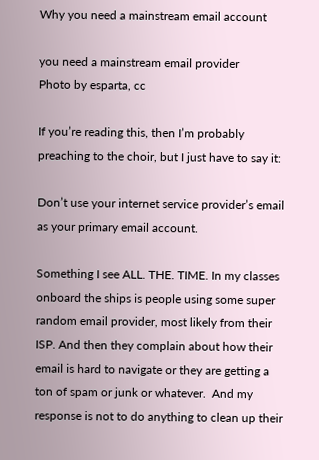Why you need a mainstream email account

you need a mainstream email provider
Photo by esparta, cc

If you’re reading this, then I’m probably preaching to the choir, but I just have to say it:

Don’t use your internet service provider’s email as your primary email account.

Something I see ALL. THE. TIME. In my classes onboard the ships is people using some super random email provider, most likely from their ISP. And then they complain about how their email is hard to navigate or they are getting a ton of spam or junk or whatever.  And my response is not to do anything to clean up their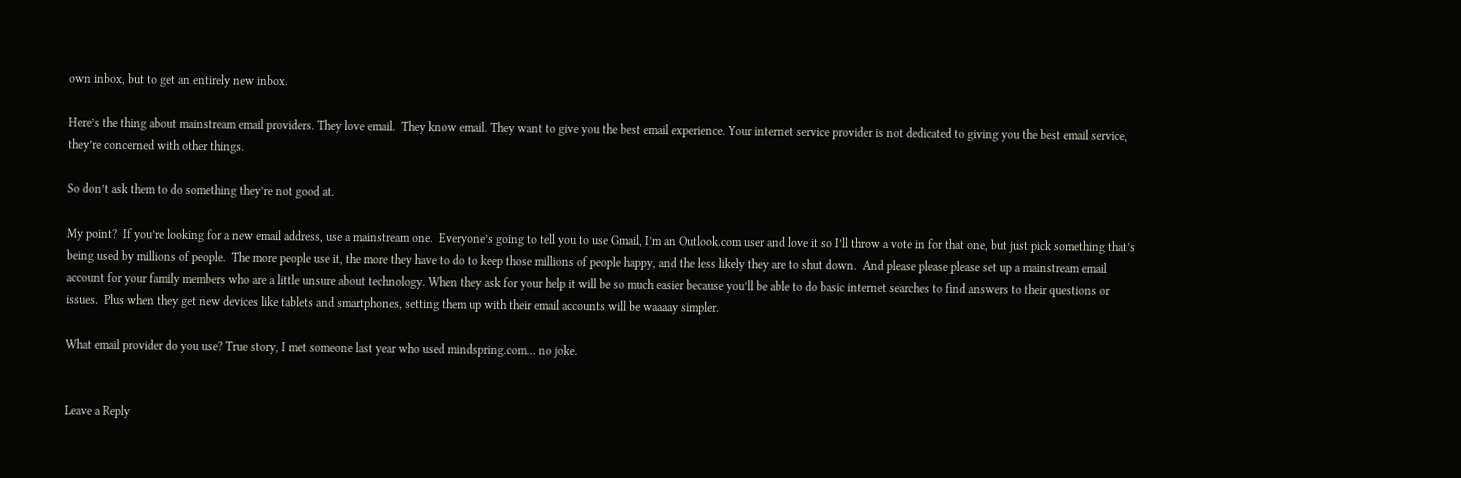own inbox, but to get an entirely new inbox.

Here’s the thing about mainstream email providers. They love email.  They know email. They want to give you the best email experience. Your internet service provider is not dedicated to giving you the best email service, they’re concerned with other things.

So don’t ask them to do something they’re not good at.

My point?  If you’re looking for a new email address, use a mainstream one.  Everyone’s going to tell you to use Gmail, I’m an Outlook.com user and love it so I’ll throw a vote in for that one, but just pick something that’s being used by millions of people.  The more people use it, the more they have to do to keep those millions of people happy, and the less likely they are to shut down.  And please please please set up a mainstream email account for your family members who are a little unsure about technology. When they ask for your help it will be so much easier because you’ll be able to do basic internet searches to find answers to their questions or issues.  Plus when they get new devices like tablets and smartphones, setting them up with their email accounts will be waaaay simpler.

What email provider do you use? True story, I met someone last year who used mindspring.com… no joke.


Leave a Reply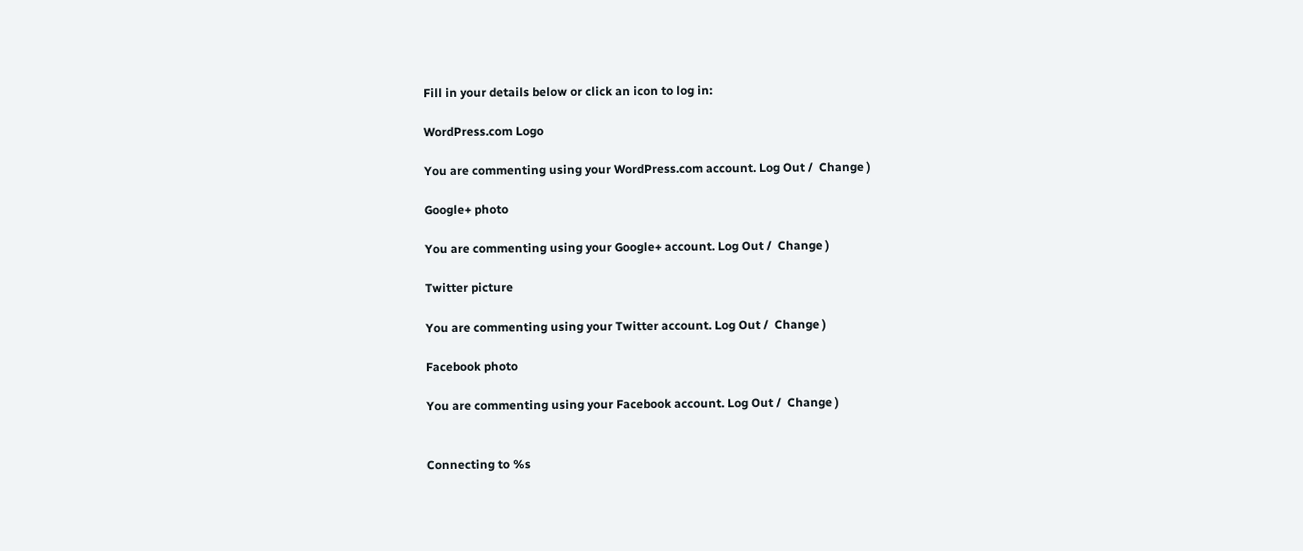Fill in your details below or click an icon to log in:

WordPress.com Logo

You are commenting using your WordPress.com account. Log Out /  Change )

Google+ photo

You are commenting using your Google+ account. Log Out /  Change )

Twitter picture

You are commenting using your Twitter account. Log Out /  Change )

Facebook photo

You are commenting using your Facebook account. Log Out /  Change )


Connecting to %s